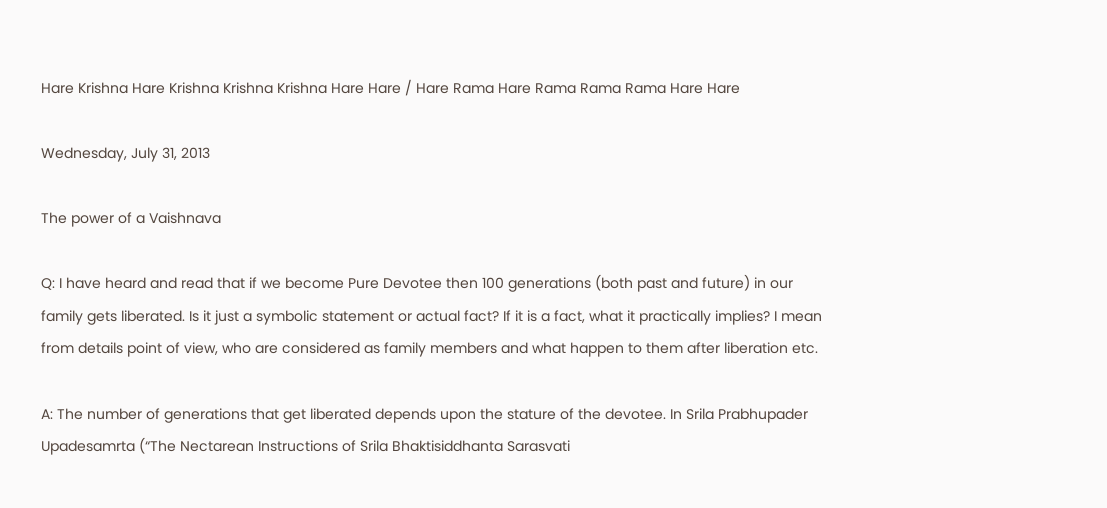Hare Krishna Hare Krishna Krishna Krishna Hare Hare / Hare Rama Hare Rama Rama Rama Hare Hare

Wednesday, July 31, 2013

The power of a Vaishnava

Q: I have heard and read that if we become Pure Devotee then 100 generations (both past and future) in our family gets liberated. Is it just a symbolic statement or actual fact? If it is a fact, what it practically implies? I mean from details point of view, who are considered as family members and what happen to them after liberation etc.

A: The number of generations that get liberated depends upon the stature of the devotee. In Srila Prabhupader Upadesamrta (“The Nectarean Instructions of Srila Bhaktisiddhanta Sarasvati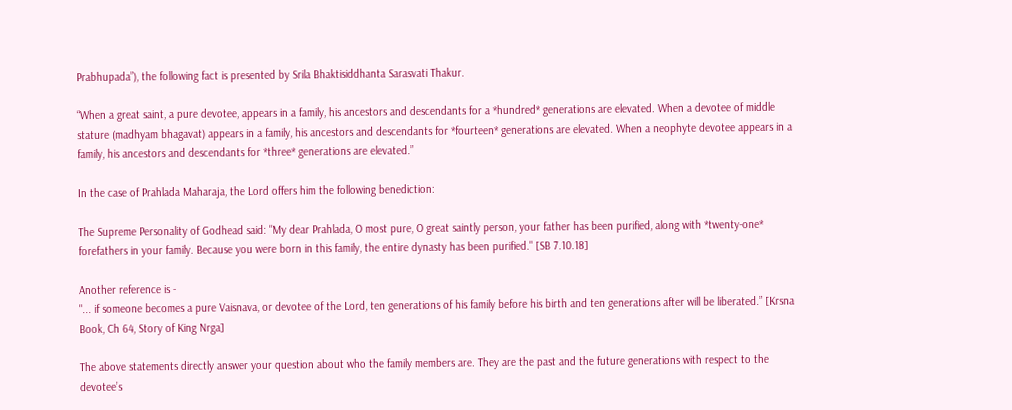Prabhupada”), the following fact is presented by Srila Bhaktisiddhanta Sarasvati Thakur.

“When a great saint, a pure devotee, appears in a family, his ancestors and descendants for a *hundred* generations are elevated. When a devotee of middle stature (madhyam bhagavat) appears in a family, his ancestors and descendants for *fourteen* generations are elevated. When a neophyte devotee appears in a family, his ancestors and descendants for *three* generations are elevated.”

In the case of Prahlada Maharaja, the Lord offers him the following benediction:

The Supreme Personality of Godhead said: "My dear Prahlada, O most pure, O great saintly person, your father has been purified, along with *twenty-one* forefathers in your family. Because you were born in this family, the entire dynasty has been purified." [SB 7.10.18]

Another reference is -
"... if someone becomes a pure Vaisnava, or devotee of the Lord, ten generations of his family before his birth and ten generations after will be liberated.” [Krsna Book, Ch 64, Story of King Nrga]

The above statements directly answer your question about who the family members are. They are the past and the future generations with respect to the devotee’s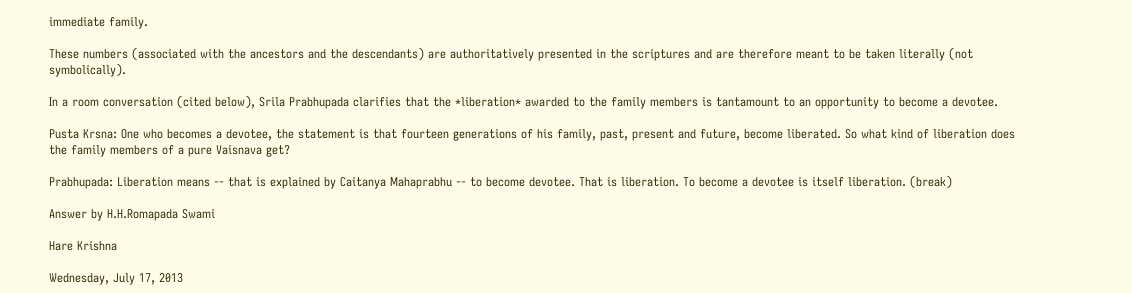immediate family.

These numbers (associated with the ancestors and the descendants) are authoritatively presented in the scriptures and are therefore meant to be taken literally (not symbolically).

In a room conversation (cited below), Srila Prabhupada clarifies that the *liberation* awarded to the family members is tantamount to an opportunity to become a devotee.

Pusta Krsna: One who becomes a devotee, the statement is that fourteen generations of his family, past, present and future, become liberated. So what kind of liberation does the family members of a pure Vaisnava get?

Prabhupada: Liberation means -- that is explained by Caitanya Mahaprabhu -- to become devotee. That is liberation. To become a devotee is itself liberation. (break)

Answer by H.H.Romapada Swami

Hare Krishna

Wednesday, July 17, 2013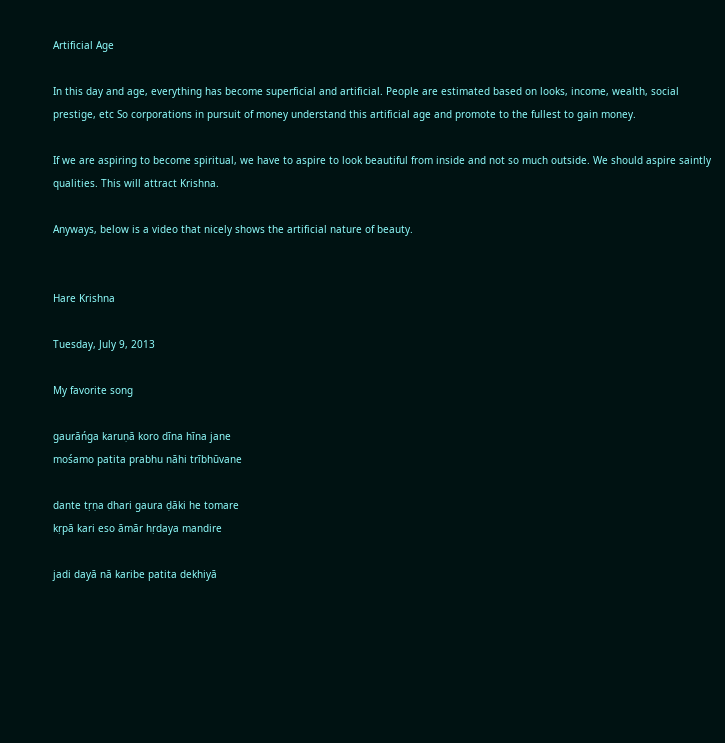Artificial Age

In this day and age, everything has become superficial and artificial. People are estimated based on looks, income, wealth, social prestige, etc So corporations in pursuit of money understand this artificial age and promote to the fullest to gain money.

If we are aspiring to become spiritual, we have to aspire to look beautiful from inside and not so much outside. We should aspire saintly qualities. This will attract Krishna.

Anyways, below is a video that nicely shows the artificial nature of beauty.


Hare Krishna

Tuesday, July 9, 2013

My favorite song

gaurāńga karuṇā koro dīna hīna jane
mośamo patita prabhu nāhi trībhūvane

dante tṛṇa dhari gaura ḍāki he tomare
kṛpā kari eso āmār hṛdaya mandire

jadi dayā nā karibe patita dekhiyā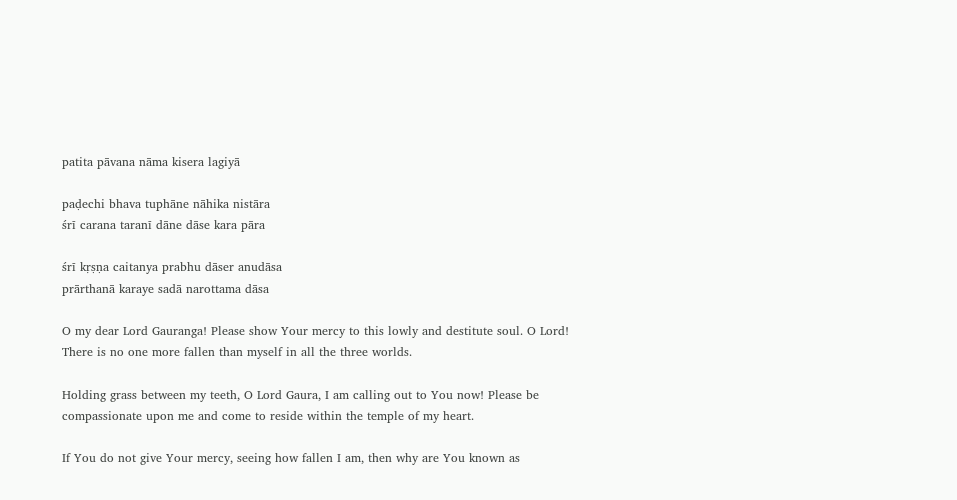patita pāvana nāma kisera lagiyā

paḍechi bhava tuphāne nāhika nistāra
śrī carana taranī dāne dāse kara pāra

śrī kṛṣṇa caitanya prabhu dāser anudāsa
prārthanā karaye sadā narottama dāsa

O my dear Lord Gauranga! Please show Your mercy to this lowly and destitute soul. O Lord! There is no one more fallen than myself in all the three worlds.

Holding grass between my teeth, O Lord Gaura, I am calling out to You now! Please be compassionate upon me and come to reside within the temple of my heart.

If You do not give Your mercy, seeing how fallen I am, then why are You known as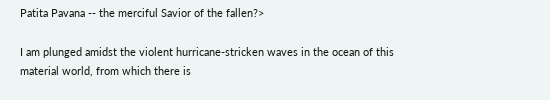Patita Pavana -- the merciful Savior of the fallen?>

I am plunged amidst the violent hurricane-stricken waves in the ocean of this material world, from which there is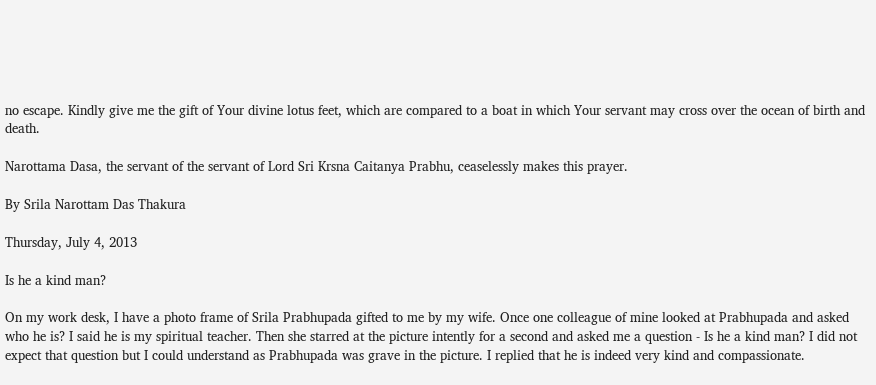no escape. Kindly give me the gift of Your divine lotus feet, which are compared to a boat in which Your servant may cross over the ocean of birth and death.

Narottama Dasa, the servant of the servant of Lord Sri Krsna Caitanya Prabhu, ceaselessly makes this prayer.

By Srila Narottam Das Thakura

Thursday, July 4, 2013

Is he a kind man?

On my work desk, I have a photo frame of Srila Prabhupada gifted to me by my wife. Once one colleague of mine looked at Prabhupada and asked who he is? I said he is my spiritual teacher. Then she starred at the picture intently for a second and asked me a question - Is he a kind man? I did not expect that question but I could understand as Prabhupada was grave in the picture. I replied that he is indeed very kind and compassionate.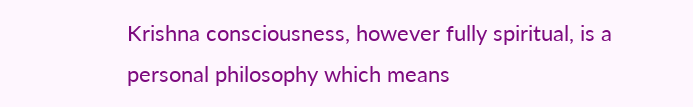Krishna consciousness, however fully spiritual, is a personal philosophy which means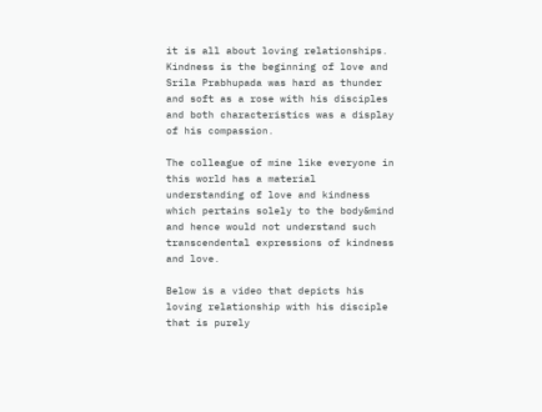it is all about loving relationships. Kindness is the beginning of love and Srila Prabhupada was hard as thunder and soft as a rose with his disciples and both characteristics was a display of his compassion.

The colleague of mine like everyone in this world has a material understanding of love and kindness which pertains solely to the body&mind and hence would not understand such transcendental expressions of kindness and love.

Below is a video that depicts his loving relationship with his disciple that is purely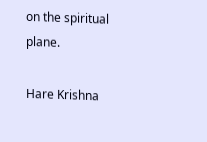on the spiritual plane.

Hare Krishna